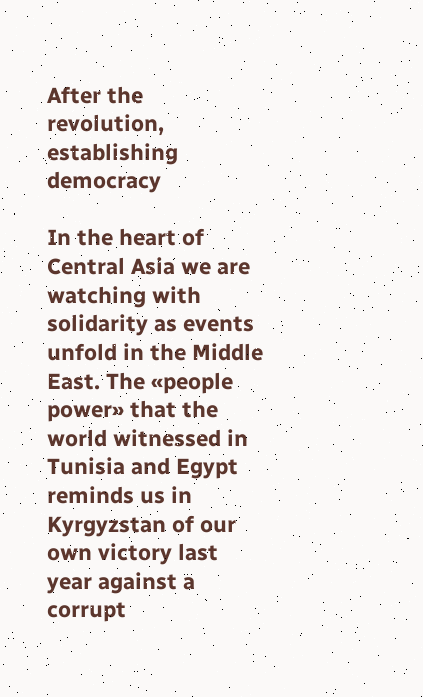After the revolution, establishing democracy

In the heart of Central Asia we are watching with solidarity as events unfold in the Middle East. The «people power» that the world witnessed in Tunisia and Egypt reminds us in Kyrgyzstan of our own victory last year against a corrupt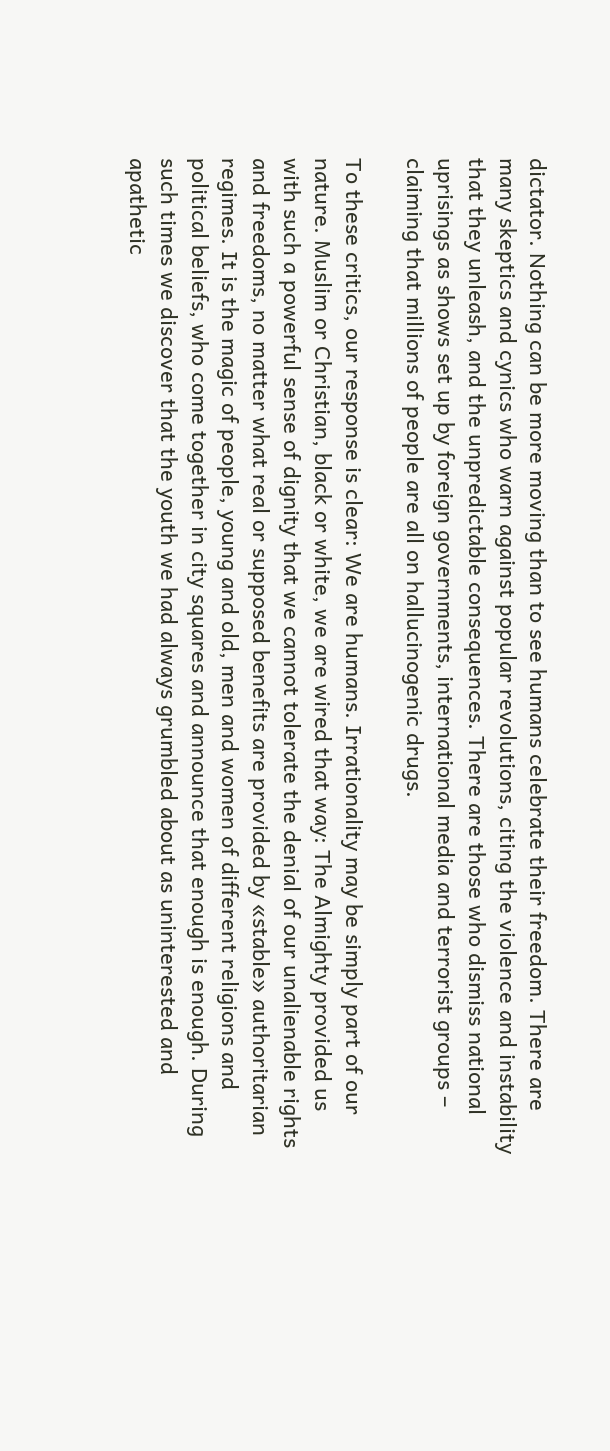dictator. Nothing can be more moving than to see humans celebrate their freedom. There are many skeptics and cynics who warn against popular revolutions, citing the violence and instability that they unleash, and the unpredictable consequences. There are those who dismiss national uprisings as shows set up by foreign governments, international media and terrorist groups – claiming that millions of people are all on hallucinogenic drugs.

To these critics, our response is clear: We are humans. Irrationality may be simply part of our nature. Muslim or Christian, black or white, we are wired that way: The Almighty provided us with such a powerful sense of dignity that we cannot tolerate the denial of our unalienable rights and freedoms, no matter what real or supposed benefits are provided by «stable» authoritarian regimes. It is the magic of people, young and old, men and women of different religions and political beliefs, who come together in city squares and announce that enough is enough. During such times we discover that the youth we had always grumbled about as uninterested and apathetic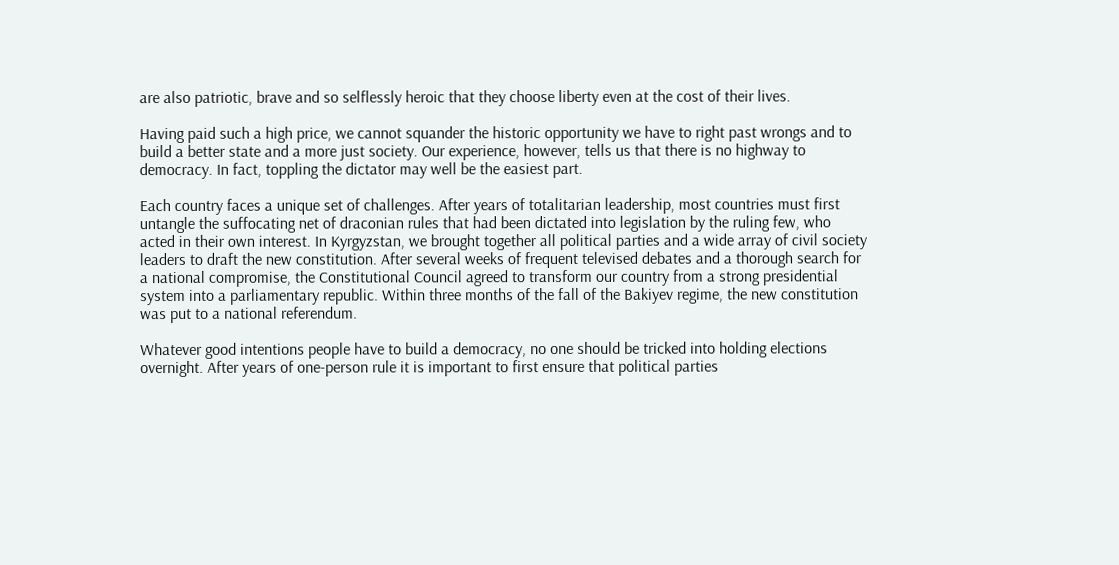are also patriotic, brave and so selflessly heroic that they choose liberty even at the cost of their lives.

Having paid such a high price, we cannot squander the historic opportunity we have to right past wrongs and to build a better state and a more just society. Our experience, however, tells us that there is no highway to democracy. In fact, toppling the dictator may well be the easiest part.

Each country faces a unique set of challenges. After years of totalitarian leadership, most countries must first untangle the suffocating net of draconian rules that had been dictated into legislation by the ruling few, who acted in their own interest. In Kyrgyzstan, we brought together all political parties and a wide array of civil society leaders to draft the new constitution. After several weeks of frequent televised debates and a thorough search for a national compromise, the Constitutional Council agreed to transform our country from a strong presidential system into a parliamentary republic. Within three months of the fall of the Bakiyev regime, the new constitution was put to a national referendum.

Whatever good intentions people have to build a democracy, no one should be tricked into holding elections overnight. After years of one-person rule it is important to first ensure that political parties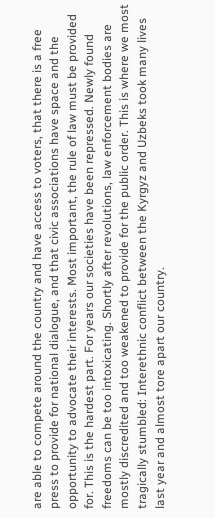are able to compete around the country and have access to voters, that there is a free press to provide for national dialogue, and that civic associations have space and the opportunity to advocate their interests. Most important, the rule of law must be provided for. This is the hardest part. For years our societies have been repressed. Newly found freedoms can be too intoxicating. Shortly after revolutions, law enforcement bodies are mostly discredited and too weakened to provide for the public order. This is where we most tragically stumbled: Interethnic conflict between the Kyrgyz and Uzbeks took many lives last year and almost tore apart our country.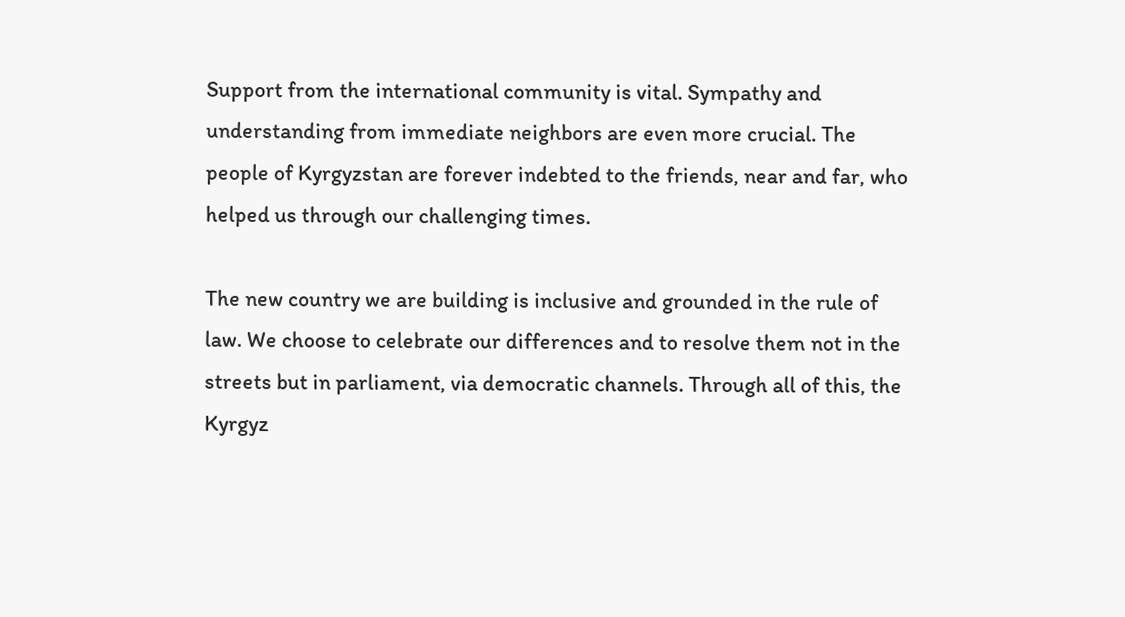Support from the international community is vital. Sympathy and understanding from immediate neighbors are even more crucial. The people of Kyrgyzstan are forever indebted to the friends, near and far, who helped us through our challenging times.

The new country we are building is inclusive and grounded in the rule of law. We choose to celebrate our differences and to resolve them not in the streets but in parliament, via democratic channels. Through all of this, the Kyrgyz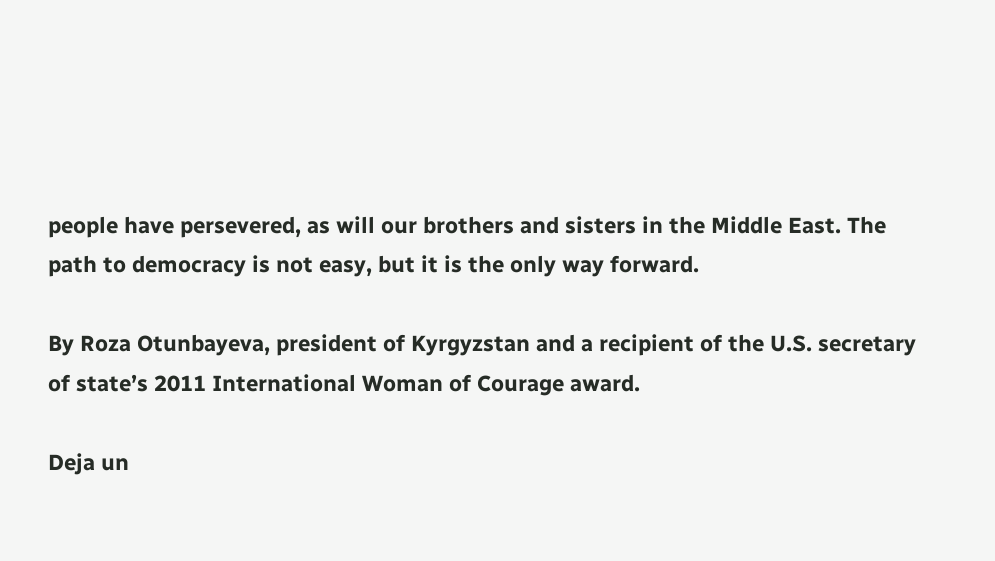people have persevered, as will our brothers and sisters in the Middle East. The path to democracy is not easy, but it is the only way forward.

By Roza Otunbayeva, president of Kyrgyzstan and a recipient of the U.S. secretary of state’s 2011 International Woman of Courage award.

Deja un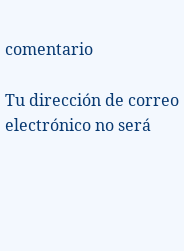comentario

Tu dirección de correo electrónico no será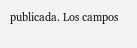publicada. Los campos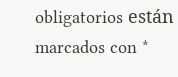obligatorios están marcados con *